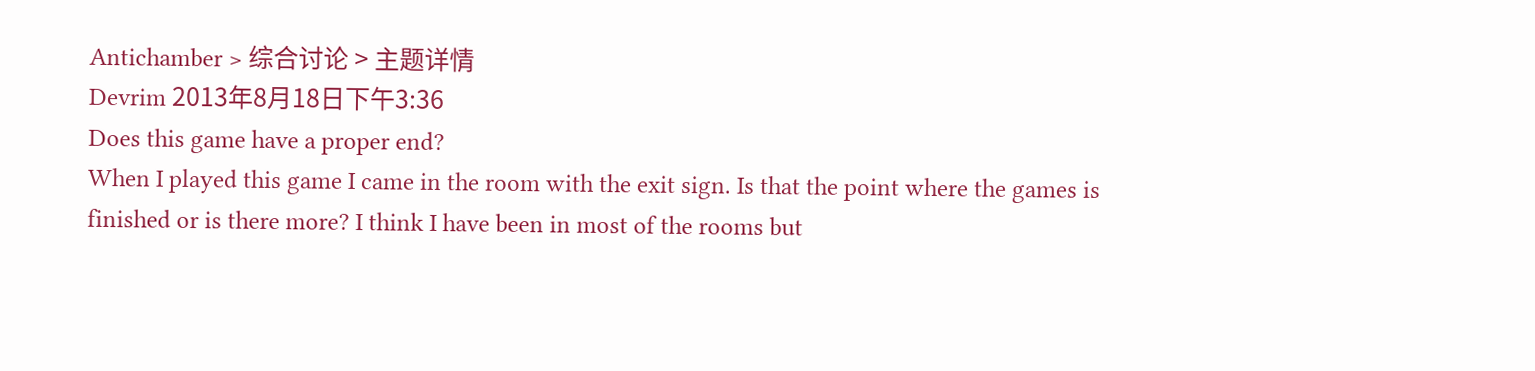Antichamber > 综合讨论 > 主题详情
Devrim 2013年8月18日下午3:36
Does this game have a proper end?
When I played this game I came in the room with the exit sign. Is that the point where the games is finished or is there more? I think I have been in most of the rooms but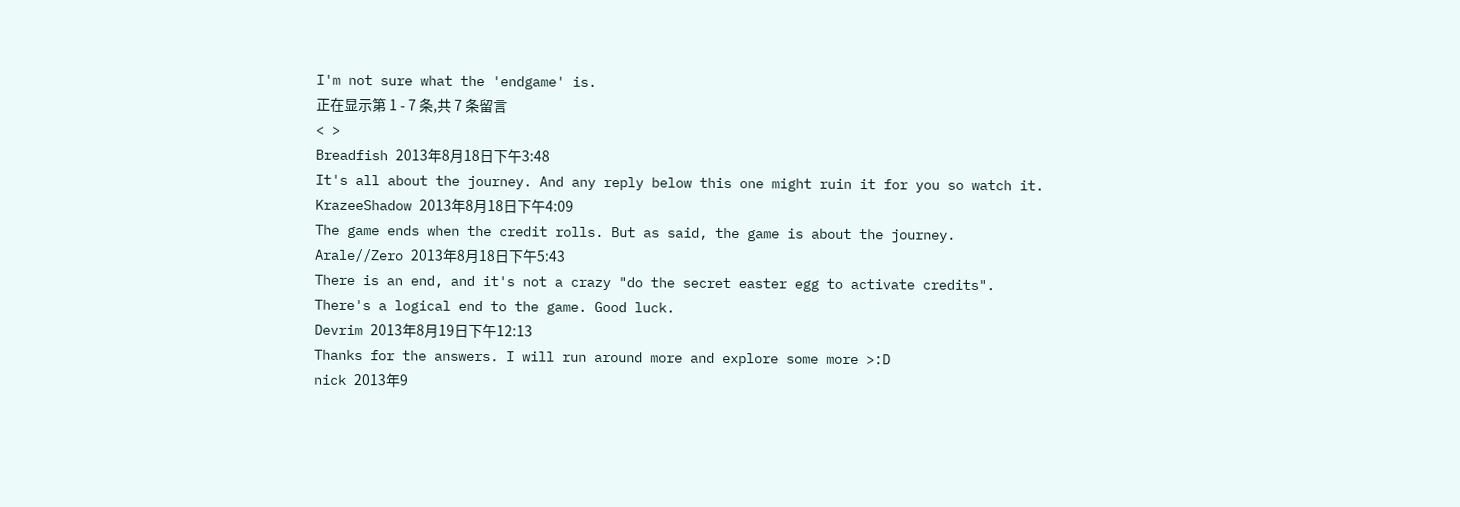I'm not sure what the 'endgame' is.
正在显示第 1 - 7 条,共 7 条留言
< >
Breadfish 2013年8月18日下午3:48
It's all about the journey. And any reply below this one might ruin it for you so watch it.
KrazeeShadow 2013年8月18日下午4:09
The game ends when the credit rolls. But as said, the game is about the journey.
Arale//Zero 2013年8月18日下午5:43
There is an end, and it's not a crazy "do the secret easter egg to activate credits". There's a logical end to the game. Good luck.
Devrim 2013年8月19日下午12:13
Thanks for the answers. I will run around more and explore some more >:D
nick 2013年9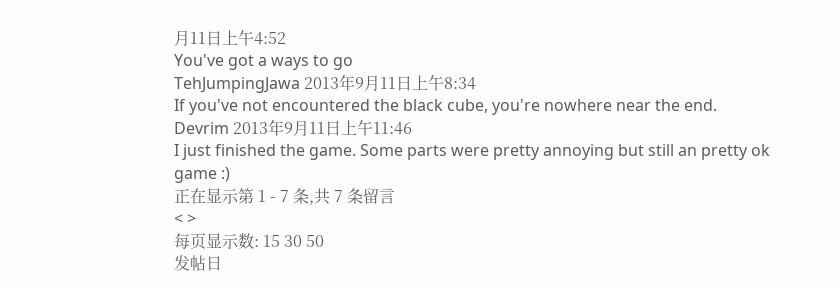月11日上午4:52
You've got a ways to go
TehJumpingJawa 2013年9月11日上午8:34
If you've not encountered the black cube, you're nowhere near the end.
Devrim 2013年9月11日上午11:46
I just finished the game. Some parts were pretty annoying but still an pretty ok game :)
正在显示第 1 - 7 条,共 7 条留言
< >
每页显示数: 15 30 50
发帖日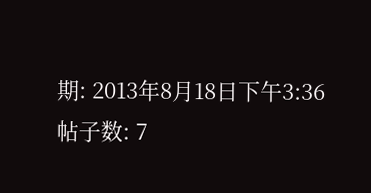期: 2013年8月18日下午3:36
帖子数: 7